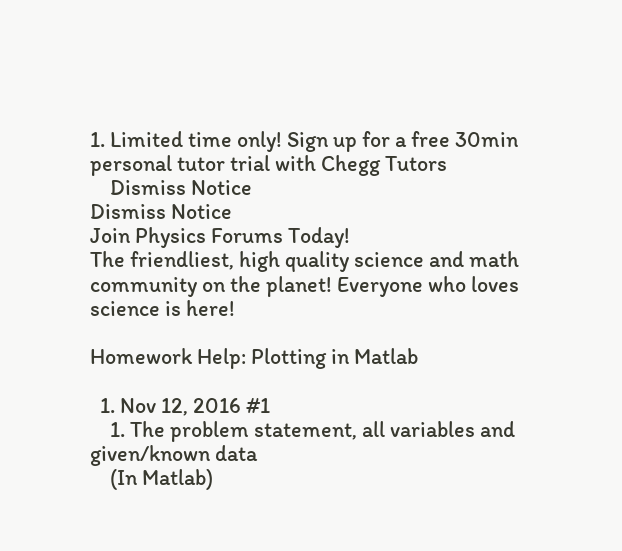1. Limited time only! Sign up for a free 30min personal tutor trial with Chegg Tutors
    Dismiss Notice
Dismiss Notice
Join Physics Forums Today!
The friendliest, high quality science and math community on the planet! Everyone who loves science is here!

Homework Help: Plotting in Matlab

  1. Nov 12, 2016 #1
    1. The problem statement, all variables and given/known data
    (In Matlab)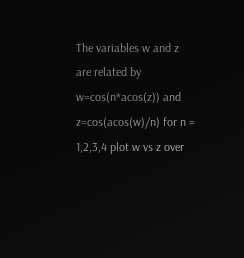The variables w and z are related by w=cos(n*acos(z)) and z=cos(acos(w)/n) for n = 1,2,3,4 plot w vs z over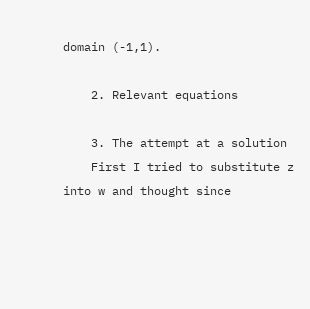domain (-1,1).

    2. Relevant equations

    3. The attempt at a solution
    First I tried to substitute z into w and thought since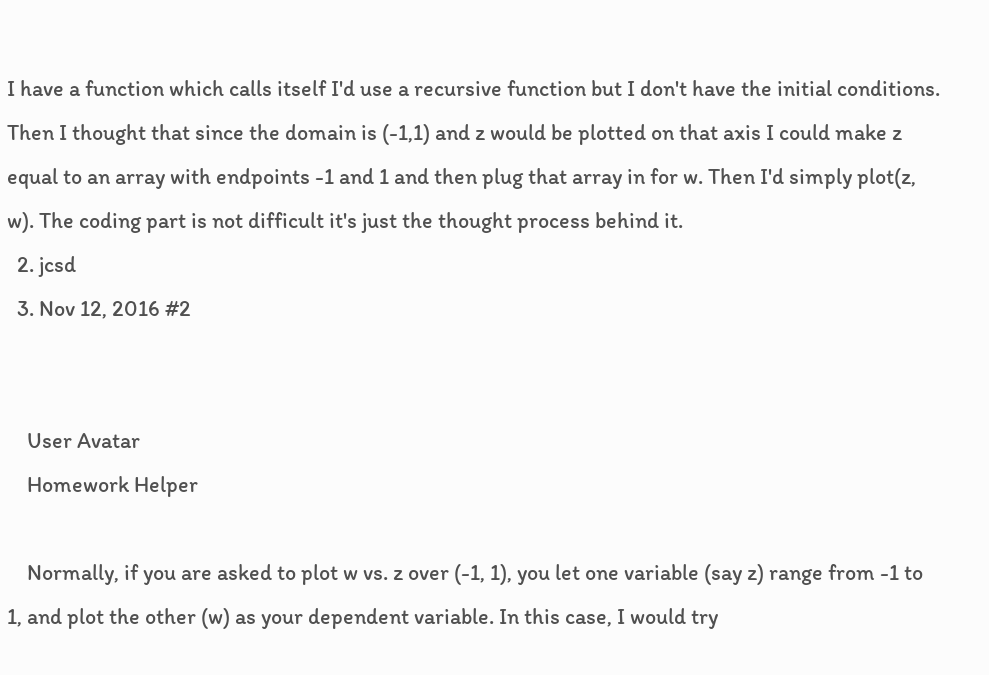I have a function which calls itself I'd use a recursive function but I don't have the initial conditions. Then I thought that since the domain is (-1,1) and z would be plotted on that axis I could make z equal to an array with endpoints -1 and 1 and then plug that array in for w. Then I'd simply plot(z, w). The coding part is not difficult it's just the thought process behind it.
  2. jcsd
  3. Nov 12, 2016 #2


    User Avatar
    Homework Helper

    Normally, if you are asked to plot w vs. z over (-1, 1), you let one variable (say z) range from -1 to 1, and plot the other (w) as your dependent variable. In this case, I would try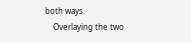both ways.
    Overlaying the two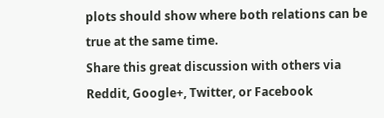plots should show where both relations can be true at the same time.
Share this great discussion with others via Reddit, Google+, Twitter, or Facebook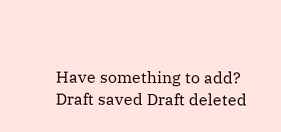Have something to add?
Draft saved Draft deleted